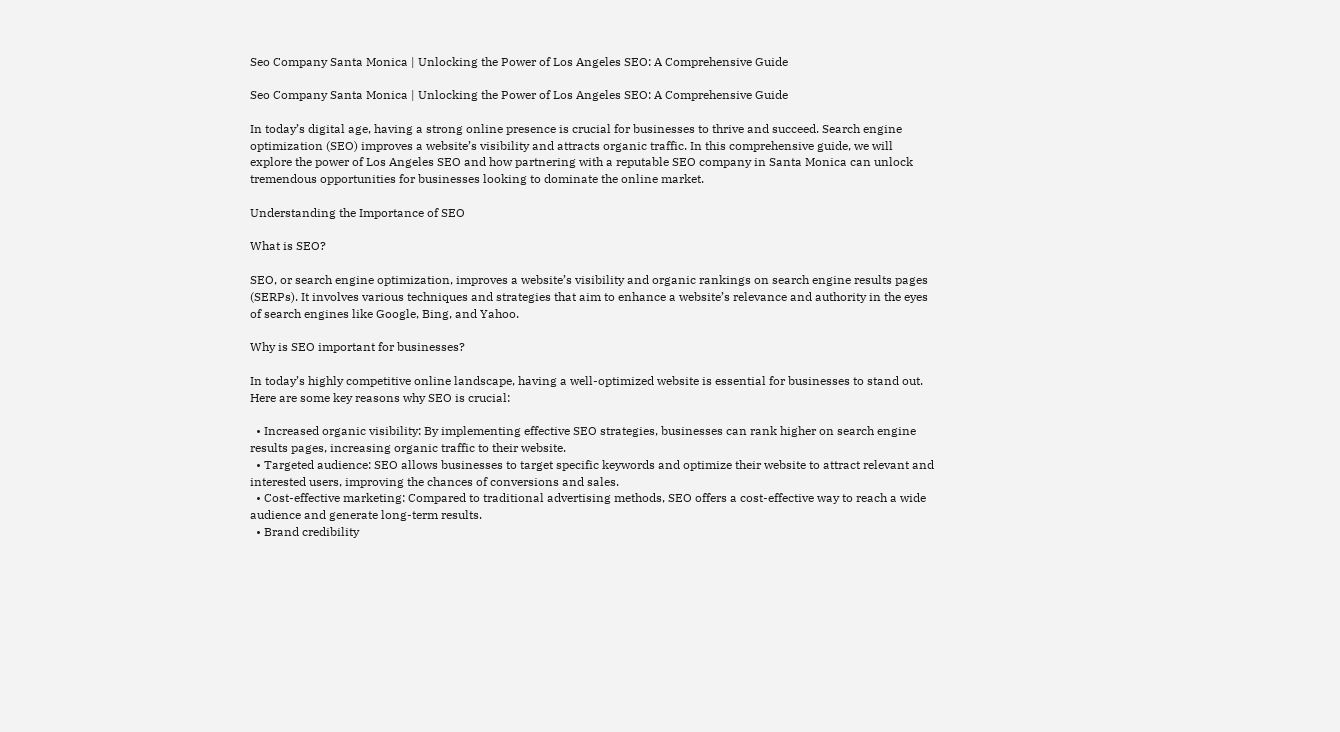Seo Company Santa Monica | Unlocking the Power of Los Angeles SEO: A Comprehensive Guide

Seo Company Santa Monica | Unlocking the Power of Los Angeles SEO: A Comprehensive Guide

In today’s digital age, having a strong online presence is crucial for businesses to thrive and succeed. Search engine optimization (SEO) improves a website’s visibility and attracts organic traffic. In this comprehensive guide, we will explore the power of Los Angeles SEO and how partnering with a reputable SEO company in Santa Monica can unlock tremendous opportunities for businesses looking to dominate the online market.

Understanding the Importance of SEO

What is SEO?

SEO, or search engine optimization, improves a website’s visibility and organic rankings on search engine results pages (SERPs). It involves various techniques and strategies that aim to enhance a website’s relevance and authority in the eyes of search engines like Google, Bing, and Yahoo.

Why is SEO important for businesses?

In today’s highly competitive online landscape, having a well-optimized website is essential for businesses to stand out. Here are some key reasons why SEO is crucial:

  • Increased organic visibility: By implementing effective SEO strategies, businesses can rank higher on search engine results pages, increasing organic traffic to their website.
  • Targeted audience: SEO allows businesses to target specific keywords and optimize their website to attract relevant and interested users, improving the chances of conversions and sales.
  • Cost-effective marketing: Compared to traditional advertising methods, SEO offers a cost-effective way to reach a wide audience and generate long-term results.
  • Brand credibility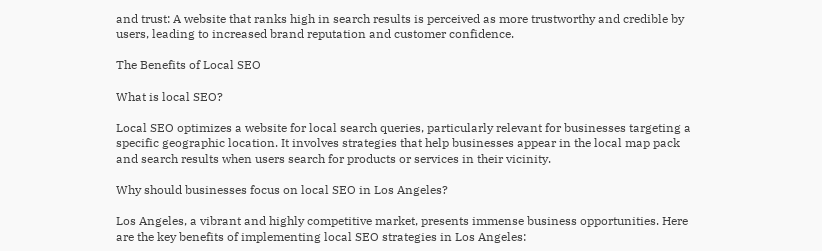and trust: A website that ranks high in search results is perceived as more trustworthy and credible by users, leading to increased brand reputation and customer confidence.

The Benefits of Local SEO

What is local SEO?

Local SEO optimizes a website for local search queries, particularly relevant for businesses targeting a specific geographic location. It involves strategies that help businesses appear in the local map pack and search results when users search for products or services in their vicinity.

Why should businesses focus on local SEO in Los Angeles?

Los Angeles, a vibrant and highly competitive market, presents immense business opportunities. Here are the key benefits of implementing local SEO strategies in Los Angeles: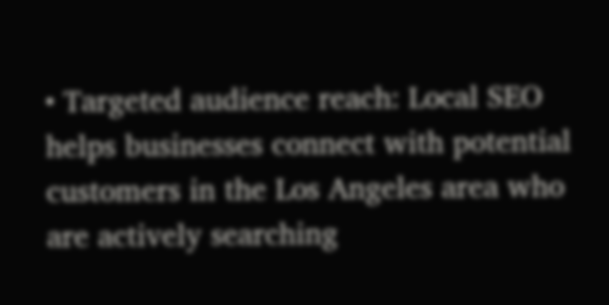• Targeted audience reach: Local SEO helps businesses connect with potential customers in the Los Angeles area who are actively searching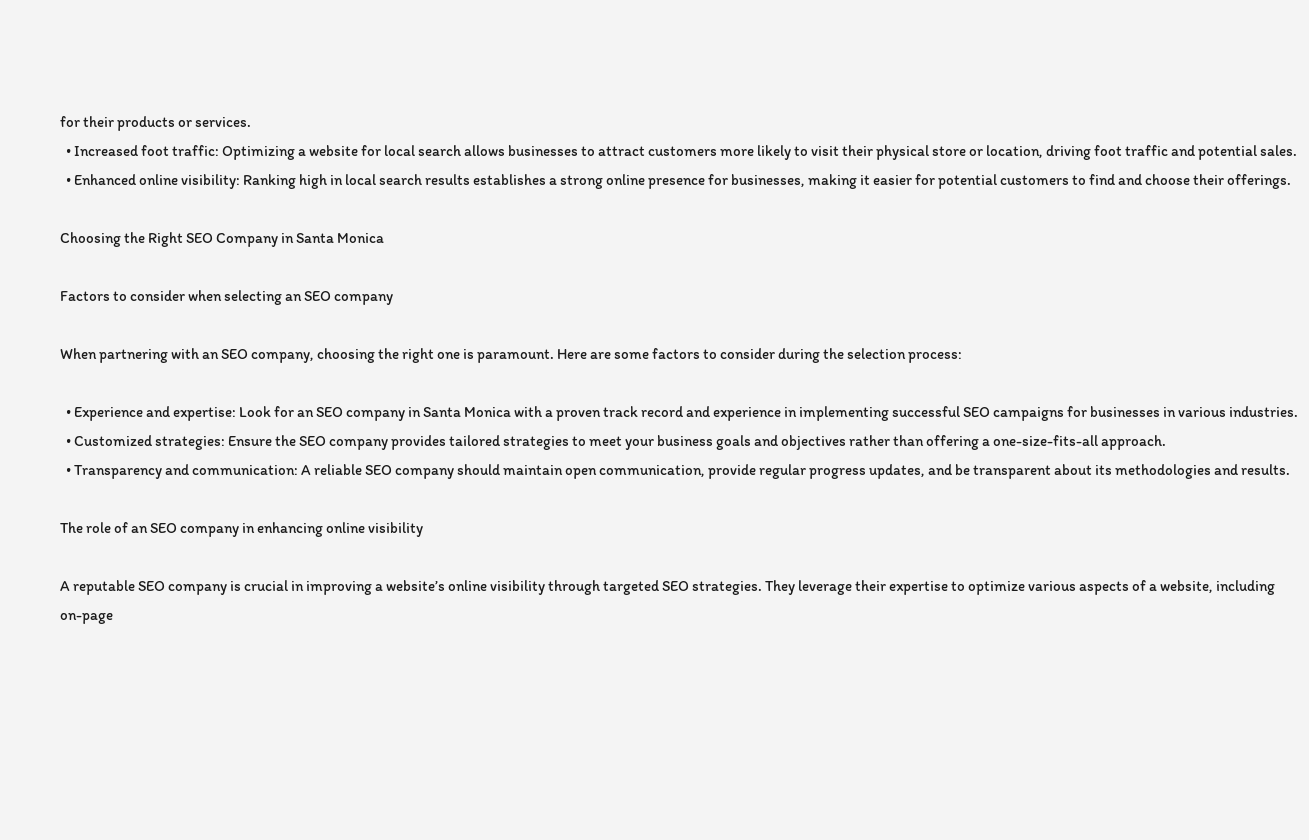for their products or services.
  • Increased foot traffic: Optimizing a website for local search allows businesses to attract customers more likely to visit their physical store or location, driving foot traffic and potential sales.
  • Enhanced online visibility: Ranking high in local search results establishes a strong online presence for businesses, making it easier for potential customers to find and choose their offerings.

Choosing the Right SEO Company in Santa Monica

Factors to consider when selecting an SEO company

When partnering with an SEO company, choosing the right one is paramount. Here are some factors to consider during the selection process:

  • Experience and expertise: Look for an SEO company in Santa Monica with a proven track record and experience in implementing successful SEO campaigns for businesses in various industries.
  • Customized strategies: Ensure the SEO company provides tailored strategies to meet your business goals and objectives rather than offering a one-size-fits-all approach.
  • Transparency and communication: A reliable SEO company should maintain open communication, provide regular progress updates, and be transparent about its methodologies and results.

The role of an SEO company in enhancing online visibility

A reputable SEO company is crucial in improving a website’s online visibility through targeted SEO strategies. They leverage their expertise to optimize various aspects of a website, including on-page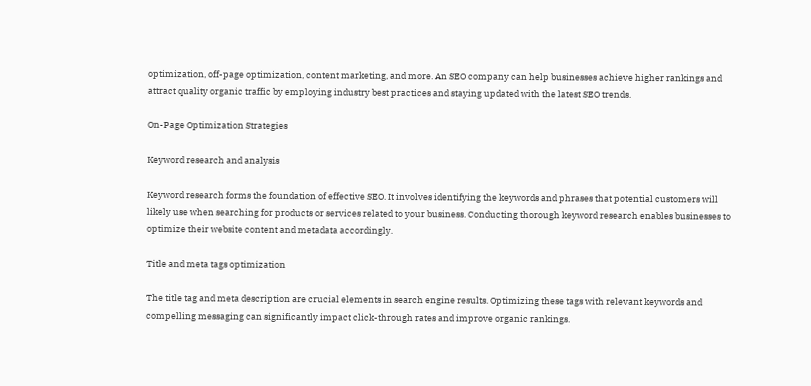optimization, off-page optimization, content marketing, and more. An SEO company can help businesses achieve higher rankings and attract quality organic traffic by employing industry best practices and staying updated with the latest SEO trends.

On-Page Optimization Strategies

Keyword research and analysis

Keyword research forms the foundation of effective SEO. It involves identifying the keywords and phrases that potential customers will likely use when searching for products or services related to your business. Conducting thorough keyword research enables businesses to optimize their website content and metadata accordingly.

Title and meta tags optimization

The title tag and meta description are crucial elements in search engine results. Optimizing these tags with relevant keywords and compelling messaging can significantly impact click-through rates and improve organic rankings.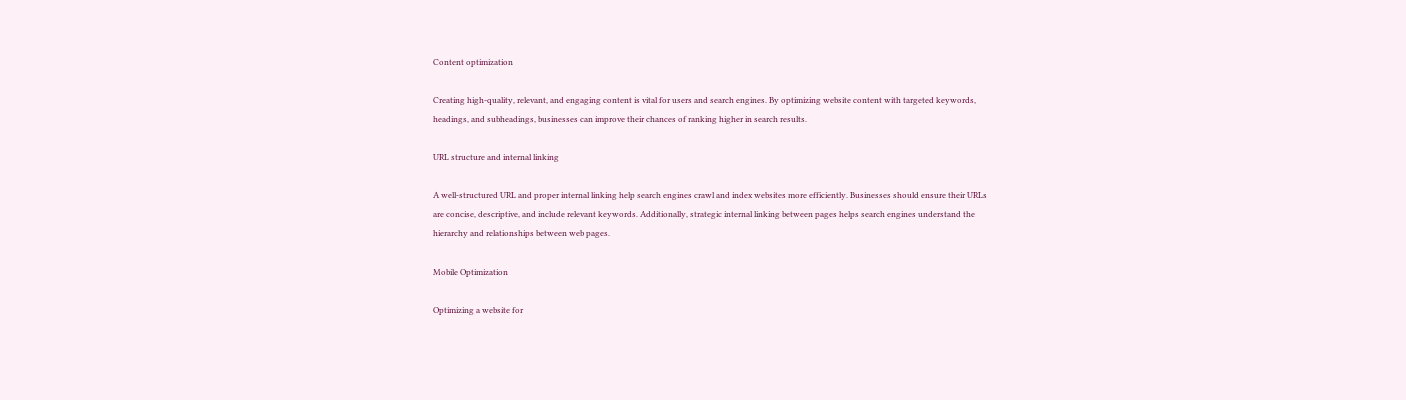Content optimization

Creating high-quality, relevant, and engaging content is vital for users and search engines. By optimizing website content with targeted keywords, headings, and subheadings, businesses can improve their chances of ranking higher in search results.

URL structure and internal linking

A well-structured URL and proper internal linking help search engines crawl and index websites more efficiently. Businesses should ensure their URLs are concise, descriptive, and include relevant keywords. Additionally, strategic internal linking between pages helps search engines understand the hierarchy and relationships between web pages.

Mobile Optimization

Optimizing a website for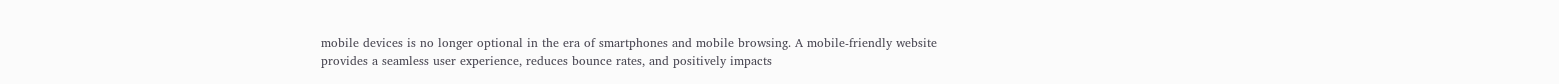mobile devices is no longer optional in the era of smartphones and mobile browsing. A mobile-friendly website provides a seamless user experience, reduces bounce rates, and positively impacts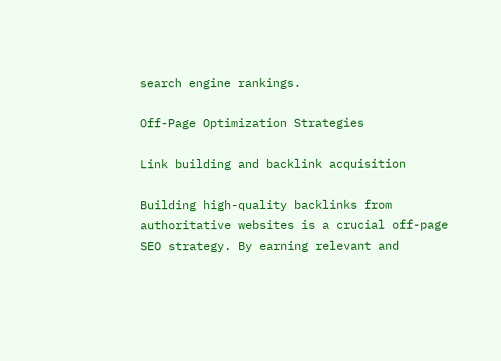search engine rankings.

Off-Page Optimization Strategies

Link building and backlink acquisition

Building high-quality backlinks from authoritative websites is a crucial off-page SEO strategy. By earning relevant and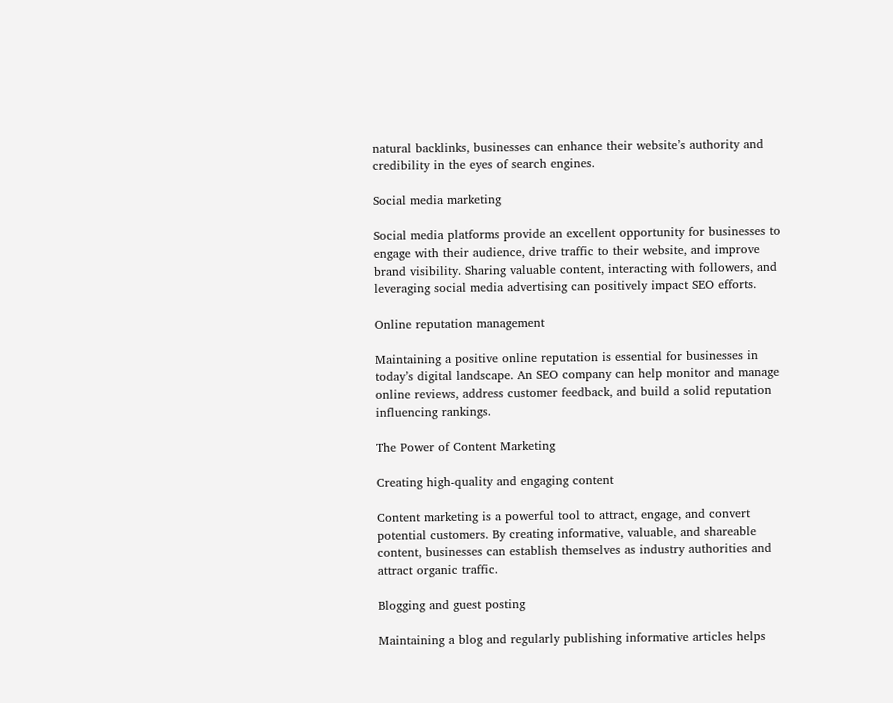natural backlinks, businesses can enhance their website’s authority and credibility in the eyes of search engines.

Social media marketing

Social media platforms provide an excellent opportunity for businesses to engage with their audience, drive traffic to their website, and improve brand visibility. Sharing valuable content, interacting with followers, and leveraging social media advertising can positively impact SEO efforts.

Online reputation management

Maintaining a positive online reputation is essential for businesses in today’s digital landscape. An SEO company can help monitor and manage online reviews, address customer feedback, and build a solid reputation influencing rankings.

The Power of Content Marketing

Creating high-quality and engaging content

Content marketing is a powerful tool to attract, engage, and convert potential customers. By creating informative, valuable, and shareable content, businesses can establish themselves as industry authorities and attract organic traffic.

Blogging and guest posting

Maintaining a blog and regularly publishing informative articles helps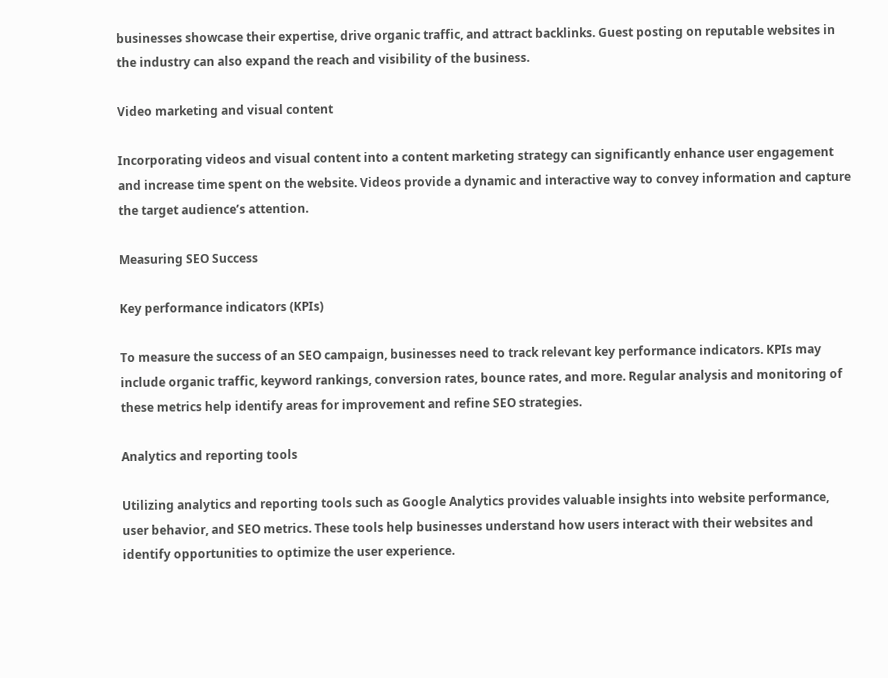businesses showcase their expertise, drive organic traffic, and attract backlinks. Guest posting on reputable websites in the industry can also expand the reach and visibility of the business.

Video marketing and visual content

Incorporating videos and visual content into a content marketing strategy can significantly enhance user engagement and increase time spent on the website. Videos provide a dynamic and interactive way to convey information and capture the target audience’s attention.

Measuring SEO Success

Key performance indicators (KPIs)

To measure the success of an SEO campaign, businesses need to track relevant key performance indicators. KPIs may include organic traffic, keyword rankings, conversion rates, bounce rates, and more. Regular analysis and monitoring of these metrics help identify areas for improvement and refine SEO strategies.

Analytics and reporting tools

Utilizing analytics and reporting tools such as Google Analytics provides valuable insights into website performance, user behavior, and SEO metrics. These tools help businesses understand how users interact with their websites and identify opportunities to optimize the user experience.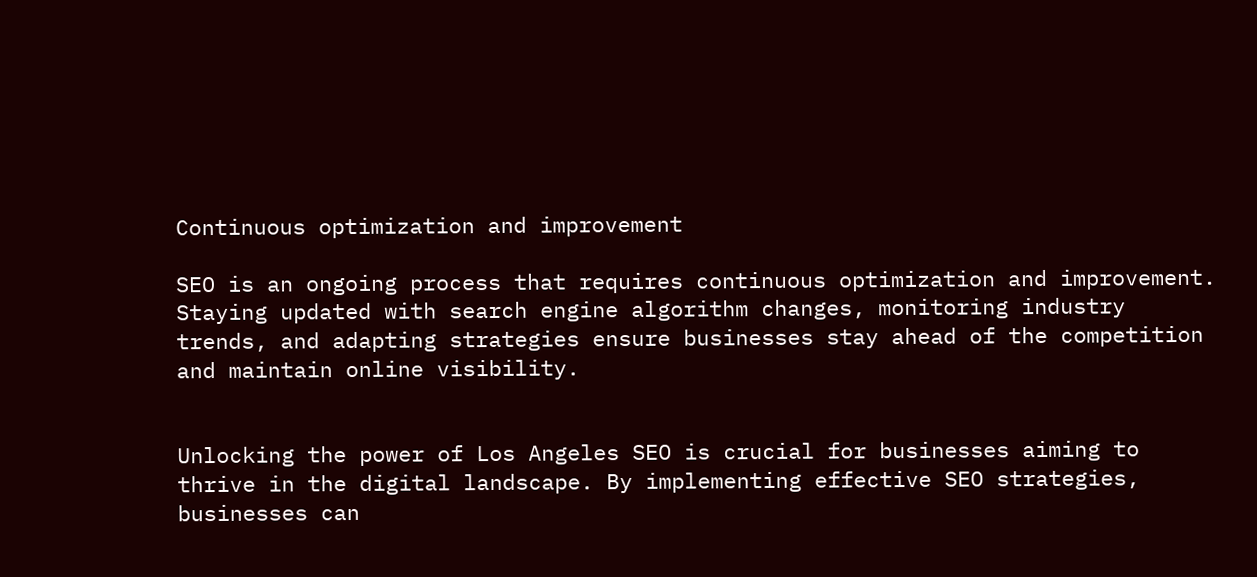Continuous optimization and improvement

SEO is an ongoing process that requires continuous optimization and improvement. Staying updated with search engine algorithm changes, monitoring industry trends, and adapting strategies ensure businesses stay ahead of the competition and maintain online visibility.


Unlocking the power of Los Angeles SEO is crucial for businesses aiming to thrive in the digital landscape. By implementing effective SEO strategies, businesses can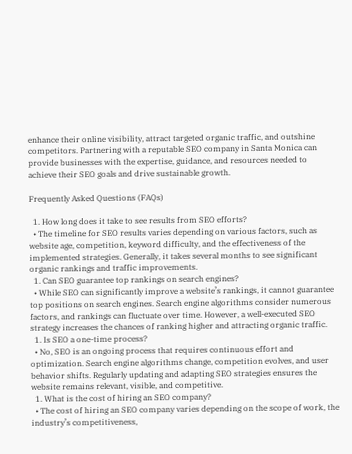enhance their online visibility, attract targeted organic traffic, and outshine competitors. Partnering with a reputable SEO company in Santa Monica can provide businesses with the expertise, guidance, and resources needed to achieve their SEO goals and drive sustainable growth.

Frequently Asked Questions (FAQs)

  1. How long does it take to see results from SEO efforts?
  • The timeline for SEO results varies depending on various factors, such as website age, competition, keyword difficulty, and the effectiveness of the implemented strategies. Generally, it takes several months to see significant organic rankings and traffic improvements.
  1. Can SEO guarantee top rankings on search engines?
  • While SEO can significantly improve a website’s rankings, it cannot guarantee top positions on search engines. Search engine algorithms consider numerous factors, and rankings can fluctuate over time. However, a well-executed SEO strategy increases the chances of ranking higher and attracting organic traffic.
  1. Is SEO a one-time process?
  • No, SEO is an ongoing process that requires continuous effort and optimization. Search engine algorithms change, competition evolves, and user behavior shifts. Regularly updating and adapting SEO strategies ensures the website remains relevant, visible, and competitive.
  1. What is the cost of hiring an SEO company?
  • The cost of hiring an SEO company varies depending on the scope of work, the industry’s competitiveness,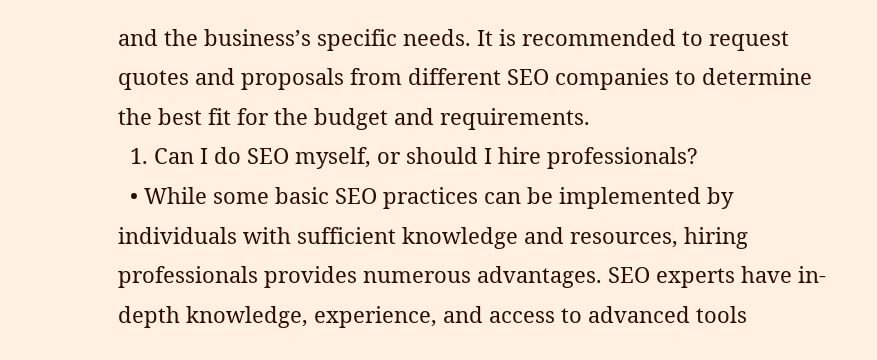and the business’s specific needs. It is recommended to request quotes and proposals from different SEO companies to determine the best fit for the budget and requirements.
  1. Can I do SEO myself, or should I hire professionals?
  • While some basic SEO practices can be implemented by individuals with sufficient knowledge and resources, hiring professionals provides numerous advantages. SEO experts have in-depth knowledge, experience, and access to advanced tools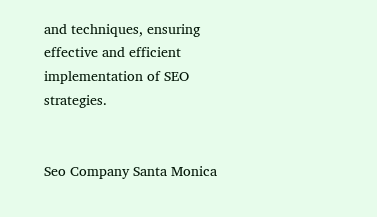and techniques, ensuring effective and efficient implementation of SEO strategies.


Seo Company Santa Monica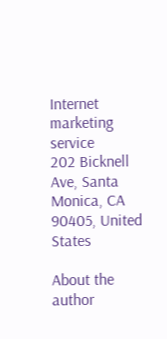Internet marketing service
202 Bicknell Ave, Santa Monica, CA 90405, United States

About the author